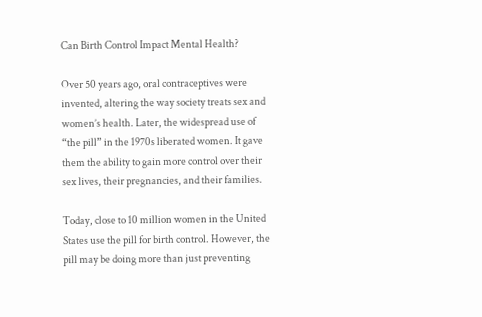Can Birth Control Impact Mental Health?

Over 50 years ago, oral contraceptives were invented, altering the way society treats sex and women’s health. Later, the widespread use of “the pill” in the 1970s liberated women. It gave them the ability to gain more control over their sex lives, their pregnancies, and their families.

Today, close to 10 million women in the United States use the pill for birth control. However, the pill may be doing more than just preventing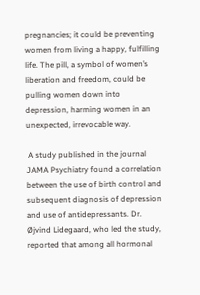pregnancies; it could be preventing women from living a happy, fulfilling life. The pill, a symbol of women’s liberation and freedom, could be pulling women down into depression, harming women in an unexpected, irrevocable way.

 A study published in the journal JAMA Psychiatry found a correlation between the use of birth control and subsequent diagnosis of depression and use of antidepressants. Dr. Øjvind Lidegaard, who led the study, reported that among all hormonal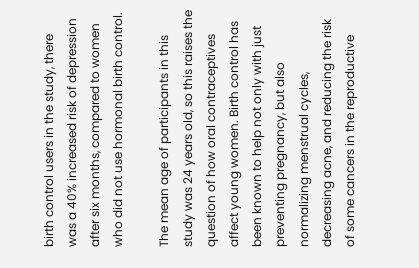birth control users in the study, there was a 40% increased risk of depression after six months, compared to women who did not use hormonal birth control.

The mean age of participants in this study was 24 years old, so this raises the question of how oral contraceptives affect young women. Birth control has been known to help not only with just preventing pregnancy, but also normalizing menstrual cycles, decreasing acne, and reducing the risk of some cancers in the reproductive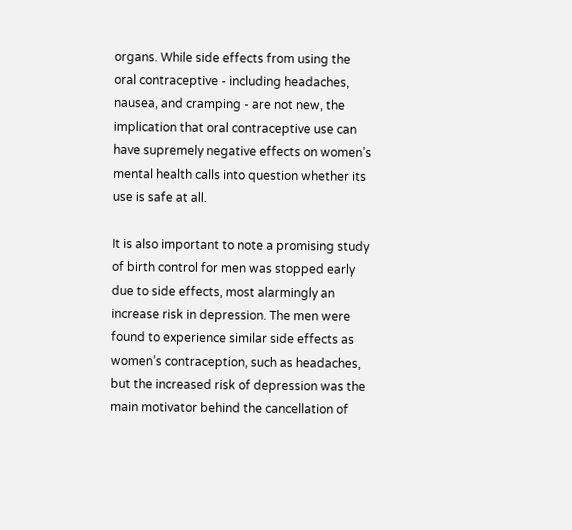organs. While side effects from using the oral contraceptive - including headaches, nausea, and cramping - are not new, the implication that oral contraceptive use can have supremely negative effects on women’s mental health calls into question whether its use is safe at all.

It is also important to note a promising study of birth control for men was stopped early due to side effects, most alarmingly an increase risk in depression. The men were found to experience similar side effects as women’s contraception, such as headaches, but the increased risk of depression was the main motivator behind the cancellation of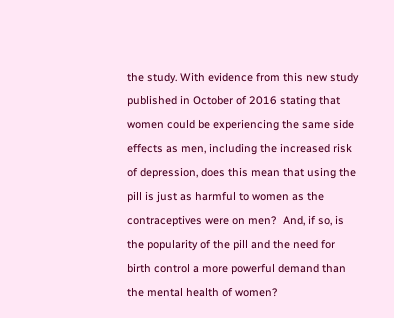the study. With evidence from this new study published in October of 2016 stating that women could be experiencing the same side effects as men, including the increased risk of depression, does this mean that using the pill is just as harmful to women as the contraceptives were on men?  And, if so, is the popularity of the pill and the need for birth control a more powerful demand than the mental health of women?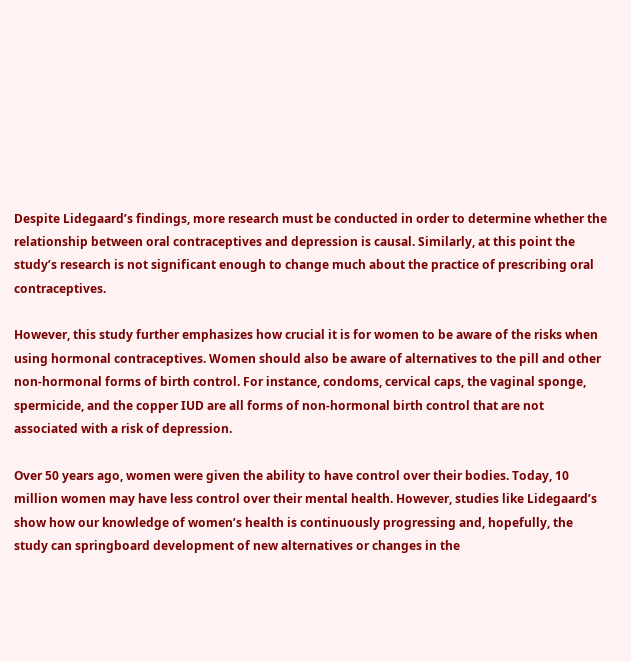Despite Lidegaard’s findings, more research must be conducted in order to determine whether the relationship between oral contraceptives and depression is causal. Similarly, at this point the study’s research is not significant enough to change much about the practice of prescribing oral contraceptives.

However, this study further emphasizes how crucial it is for women to be aware of the risks when using hormonal contraceptives. Women should also be aware of alternatives to the pill and other non-hormonal forms of birth control. For instance, condoms, cervical caps, the vaginal sponge, spermicide, and the copper IUD are all forms of non-hormonal birth control that are not associated with a risk of depression.

Over 50 years ago, women were given the ability to have control over their bodies. Today, 10 million women may have less control over their mental health. However, studies like Lidegaard’s show how our knowledge of women’s health is continuously progressing and, hopefully, the study can springboard development of new alternatives or changes in the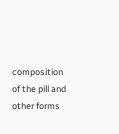composition of the pill and other forms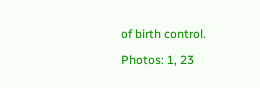of birth control.

Photos: 1, 23